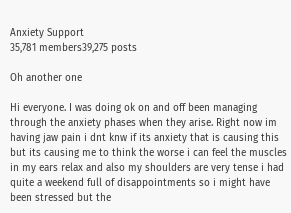Anxiety Support
35,781 members39,275 posts

Oh another one

Hi everyone. I was doing ok on and off been managing through the anxiety phases when they arise. Right now im having jaw pain i dnt knw if its anxiety that is causing this but its causing me to think the worse i can feel the muscles in my ears relax and also my shoulders are very tense i had quite a weekend full of disappointments so i might have been stressed but the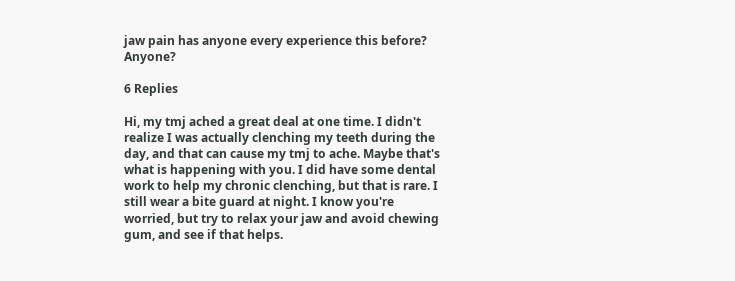jaw pain has anyone every experience this before? Anyone?

6 Replies

Hi, my tmj ached a great deal at one time. I didn't realize I was actually clenching my teeth during the day, and that can cause my tmj to ache. Maybe that's what is happening with you. I did have some dental work to help my chronic clenching, but that is rare. I still wear a bite guard at night. I know you're worried, but try to relax your jaw and avoid chewing gum, and see if that helps.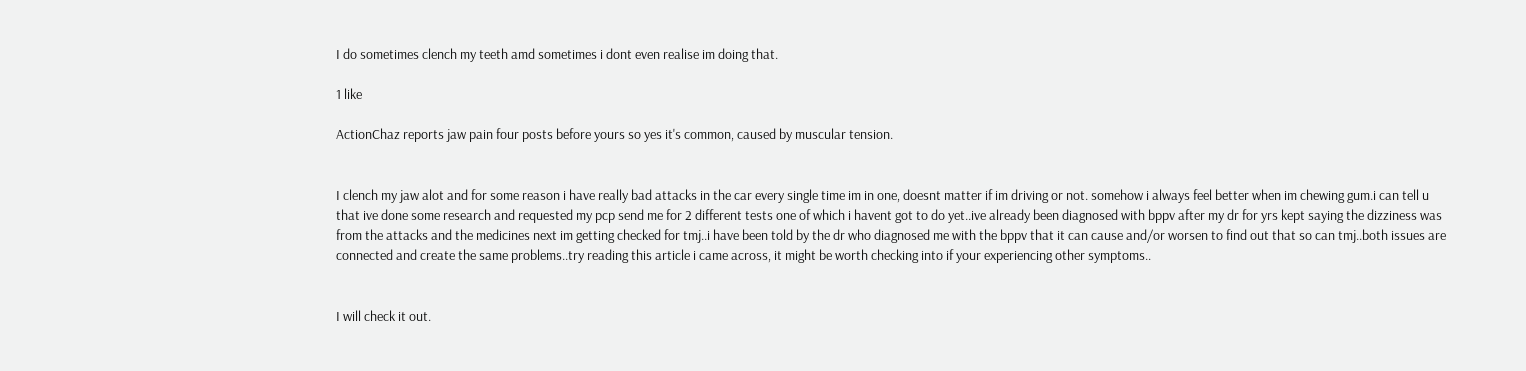I do sometimes clench my teeth amd sometimes i dont even realise im doing that.

1 like

ActionChaz reports jaw pain four posts before yours so yes it's common, caused by muscular tension.


I clench my jaw alot and for some reason i have really bad attacks in the car every single time im in one, doesnt matter if im driving or not. somehow i always feel better when im chewing gum.i can tell u that ive done some research and requested my pcp send me for 2 different tests one of which i havent got to do yet..ive already been diagnosed with bppv after my dr for yrs kept saying the dizziness was from the attacks and the medicines next im getting checked for tmj..i have been told by the dr who diagnosed me with the bppv that it can cause and/or worsen to find out that so can tmj..both issues are connected and create the same problems..try reading this article i came across, it might be worth checking into if your experiencing other symptoms..


I will check it out.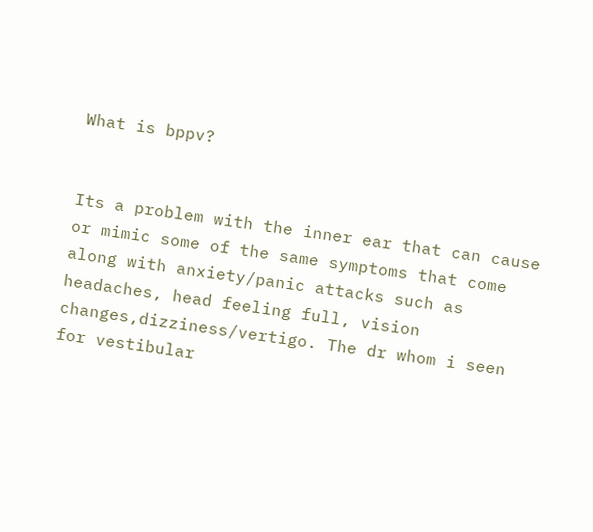What is bppv?


Its a problem with the inner ear that can cause or mimic some of the same symptoms that come along with anxiety/panic attacks such as headaches, head feeling full, vision changes,dizziness/vertigo. The dr whom i seen for vestibular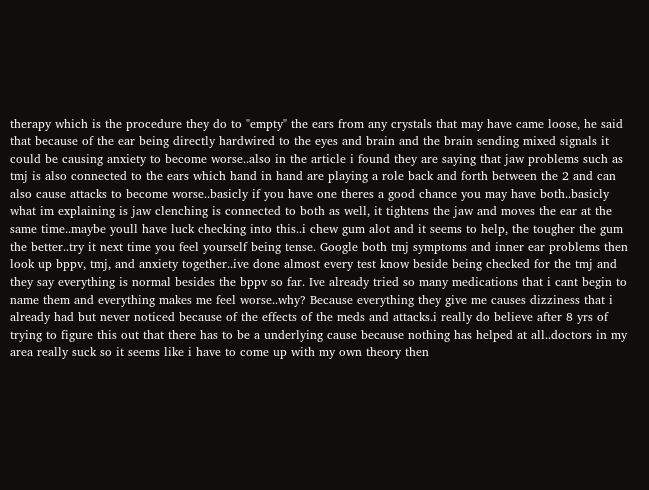therapy which is the procedure they do to "empty" the ears from any crystals that may have came loose, he said that because of the ear being directly hardwired to the eyes and brain and the brain sending mixed signals it could be causing anxiety to become worse..also in the article i found they are saying that jaw problems such as tmj is also connected to the ears which hand in hand are playing a role back and forth between the 2 and can also cause attacks to become worse..basicly if you have one theres a good chance you may have both..basicly what im explaining is jaw clenching is connected to both as well, it tightens the jaw and moves the ear at the same time..maybe youll have luck checking into this..i chew gum alot and it seems to help, the tougher the gum the better..try it next time you feel yourself being tense. Google both tmj symptoms and inner ear problems then look up bppv, tmj, and anxiety together..ive done almost every test know beside being checked for the tmj and they say everything is normal besides the bppv so far. Ive already tried so many medications that i cant begin to name them and everything makes me feel worse..why? Because everything they give me causes dizziness that i already had but never noticed because of the effects of the meds and attacks.i really do believe after 8 yrs of trying to figure this out that there has to be a underlying cause because nothing has helped at all..doctors in my area really suck so it seems like i have to come up with my own theory then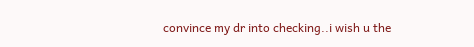convince my dr into checking..i wish u the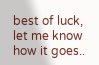best of luck, let me know how it goes..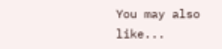You may also like...